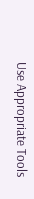Use Appropriate Tools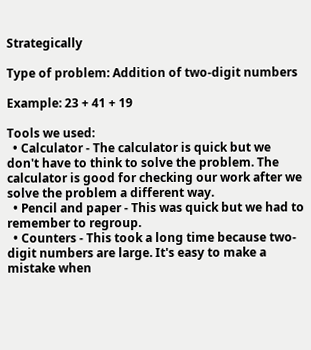Strategically

Type of problem: Addition of two-digit numbers

Example: 23 + 41 + 19

Tools we used:
  • Calculator - The calculator is quick but we don't have to think to solve the problem. The calculator is good for checking our work after we solve the problem a different way.
  • Pencil and paper - This was quick but we had to remember to regroup.
  • Counters - This took a long time because two-digit numbers are large. It's easy to make a mistake when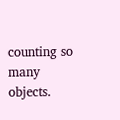counting so many objects.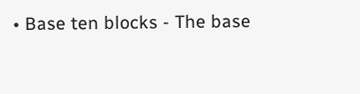• Base ten blocks - The base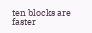ten blocks are faster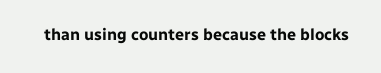than using counters because the blocks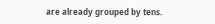are already grouped by tens.